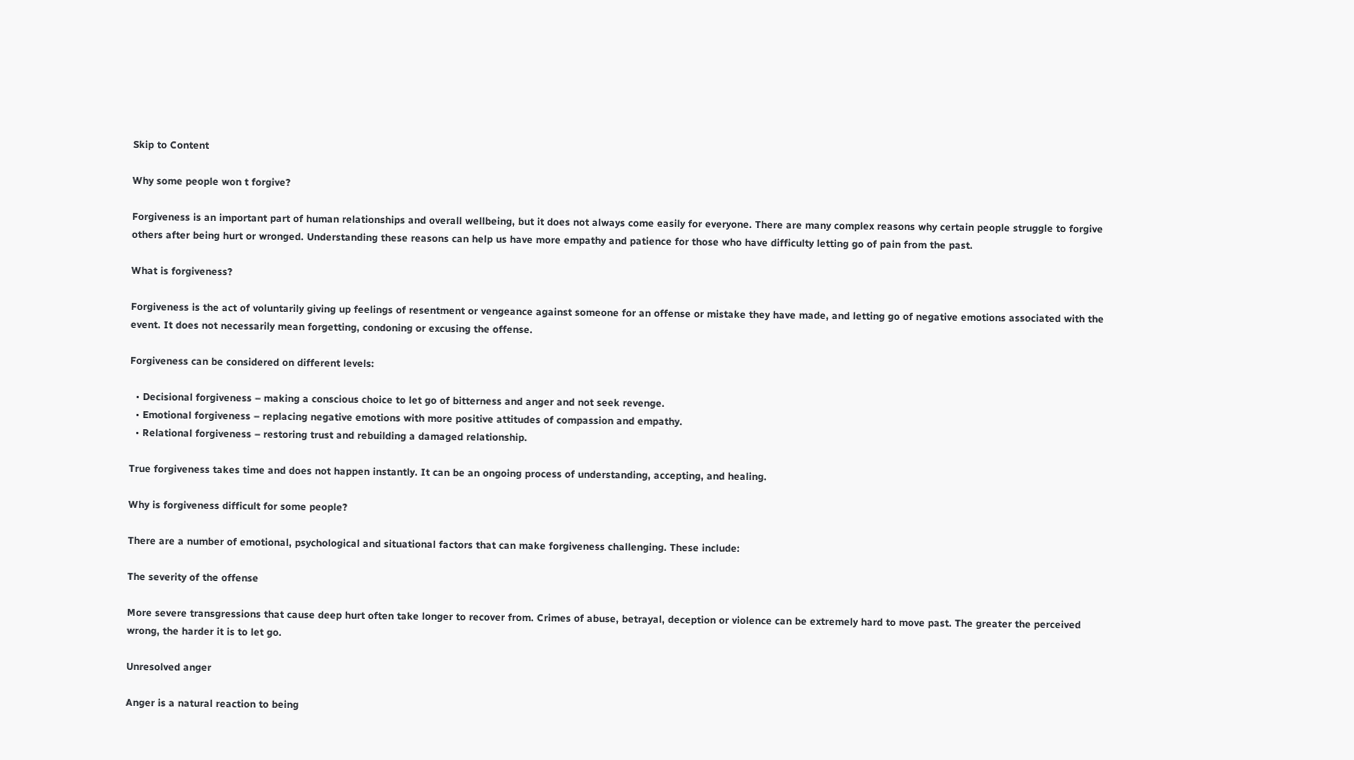Skip to Content

Why some people won t forgive?

Forgiveness is an important part of human relationships and overall wellbeing, but it does not always come easily for everyone. There are many complex reasons why certain people struggle to forgive others after being hurt or wronged. Understanding these reasons can help us have more empathy and patience for those who have difficulty letting go of pain from the past.

What is forgiveness?

Forgiveness is the act of voluntarily giving up feelings of resentment or vengeance against someone for an offense or mistake they have made, and letting go of negative emotions associated with the event. It does not necessarily mean forgetting, condoning or excusing the offense.

Forgiveness can be considered on different levels:

  • Decisional forgiveness – making a conscious choice to let go of bitterness and anger and not seek revenge.
  • Emotional forgiveness – replacing negative emotions with more positive attitudes of compassion and empathy.
  • Relational forgiveness – restoring trust and rebuilding a damaged relationship.

True forgiveness takes time and does not happen instantly. It can be an ongoing process of understanding, accepting, and healing.

Why is forgiveness difficult for some people?

There are a number of emotional, psychological and situational factors that can make forgiveness challenging. These include:

The severity of the offense

More severe transgressions that cause deep hurt often take longer to recover from. Crimes of abuse, betrayal, deception or violence can be extremely hard to move past. The greater the perceived wrong, the harder it is to let go.

Unresolved anger

Anger is a natural reaction to being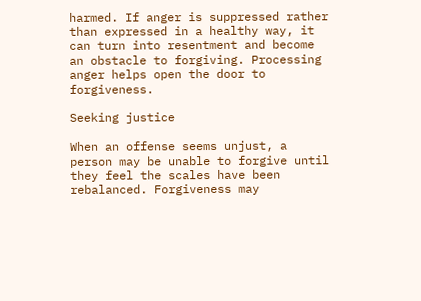harmed. If anger is suppressed rather than expressed in a healthy way, it can turn into resentment and become an obstacle to forgiving. Processing anger helps open the door to forgiveness.

Seeking justice

When an offense seems unjust, a person may be unable to forgive until they feel the scales have been rebalanced. Forgiveness may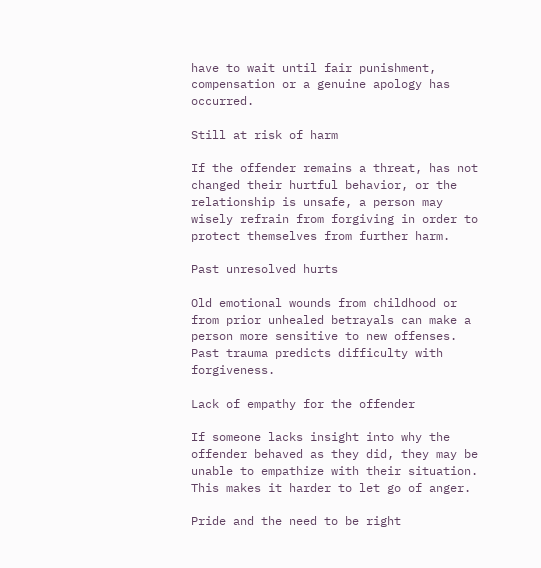have to wait until fair punishment, compensation or a genuine apology has occurred.

Still at risk of harm

If the offender remains a threat, has not changed their hurtful behavior, or the relationship is unsafe, a person may wisely refrain from forgiving in order to protect themselves from further harm.

Past unresolved hurts

Old emotional wounds from childhood or from prior unhealed betrayals can make a person more sensitive to new offenses. Past trauma predicts difficulty with forgiveness.

Lack of empathy for the offender

If someone lacks insight into why the offender behaved as they did, they may be unable to empathize with their situation. This makes it harder to let go of anger.

Pride and the need to be right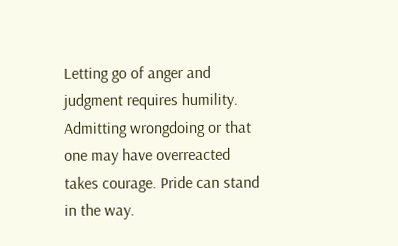Letting go of anger and judgment requires humility. Admitting wrongdoing or that one may have overreacted takes courage. Pride can stand in the way.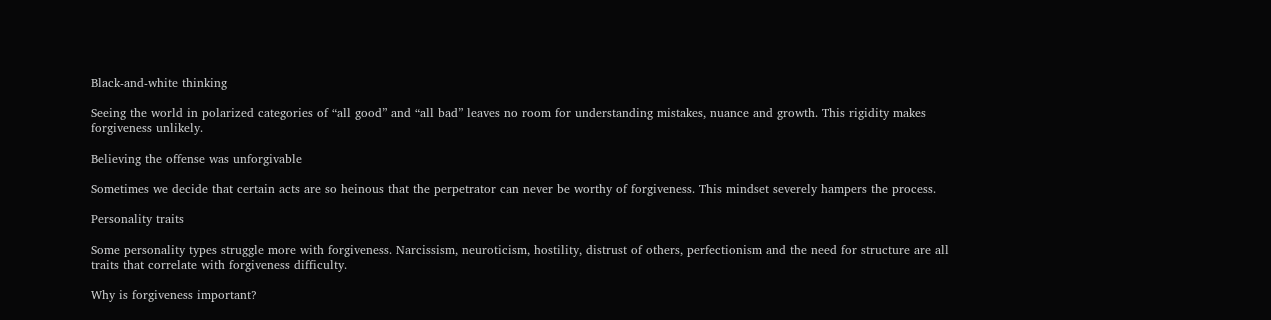Black-and-white thinking

Seeing the world in polarized categories of “all good” and “all bad” leaves no room for understanding mistakes, nuance and growth. This rigidity makes forgiveness unlikely.

Believing the offense was unforgivable

Sometimes we decide that certain acts are so heinous that the perpetrator can never be worthy of forgiveness. This mindset severely hampers the process.

Personality traits

Some personality types struggle more with forgiveness. Narcissism, neuroticism, hostility, distrust of others, perfectionism and the need for structure are all traits that correlate with forgiveness difficulty.

Why is forgiveness important?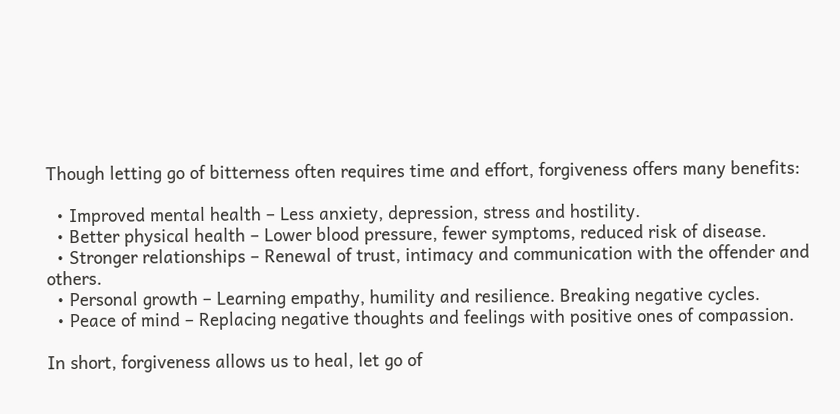Though letting go of bitterness often requires time and effort, forgiveness offers many benefits:

  • Improved mental health – Less anxiety, depression, stress and hostility.
  • Better physical health – Lower blood pressure, fewer symptoms, reduced risk of disease.
  • Stronger relationships – Renewal of trust, intimacy and communication with the offender and others.
  • Personal growth – Learning empathy, humility and resilience. Breaking negative cycles.
  • Peace of mind – Replacing negative thoughts and feelings with positive ones of compassion.

In short, forgiveness allows us to heal, let go of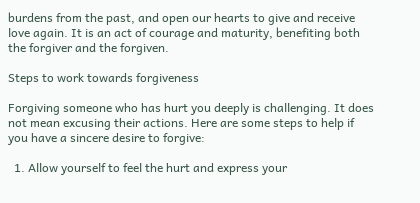burdens from the past, and open our hearts to give and receive love again. It is an act of courage and maturity, benefiting both the forgiver and the forgiven.

Steps to work towards forgiveness

Forgiving someone who has hurt you deeply is challenging. It does not mean excusing their actions. Here are some steps to help if you have a sincere desire to forgive:

  1. Allow yourself to feel the hurt and express your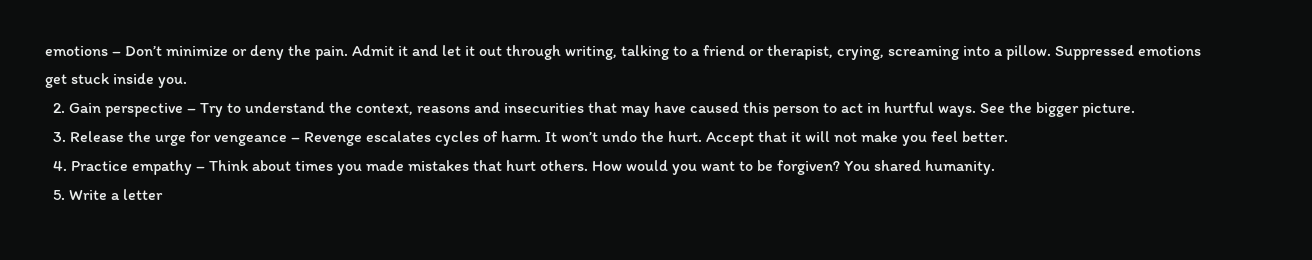emotions – Don’t minimize or deny the pain. Admit it and let it out through writing, talking to a friend or therapist, crying, screaming into a pillow. Suppressed emotions get stuck inside you.
  2. Gain perspective – Try to understand the context, reasons and insecurities that may have caused this person to act in hurtful ways. See the bigger picture.
  3. Release the urge for vengeance – Revenge escalates cycles of harm. It won’t undo the hurt. Accept that it will not make you feel better.
  4. Practice empathy – Think about times you made mistakes that hurt others. How would you want to be forgiven? You shared humanity.
  5. Write a letter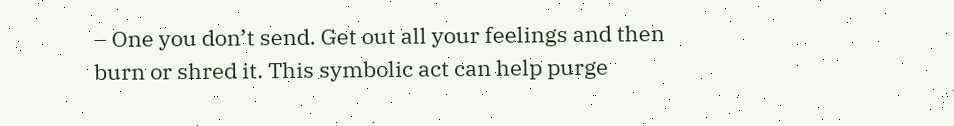– One you don’t send. Get out all your feelings and then burn or shred it. This symbolic act can help purge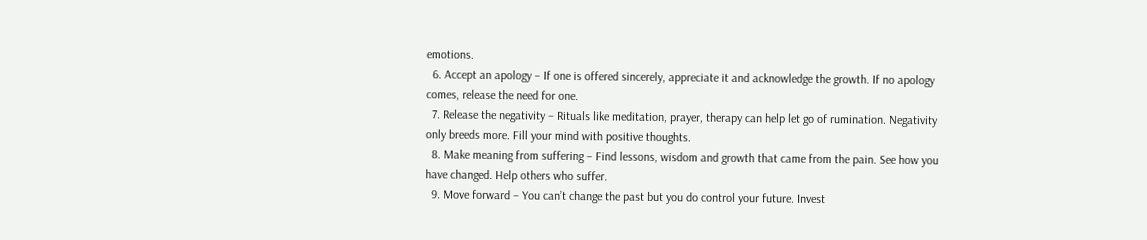emotions.
  6. Accept an apology – If one is offered sincerely, appreciate it and acknowledge the growth. If no apology comes, release the need for one.
  7. Release the negativity – Rituals like meditation, prayer, therapy can help let go of rumination. Negativity only breeds more. Fill your mind with positive thoughts.
  8. Make meaning from suffering – Find lessons, wisdom and growth that came from the pain. See how you have changed. Help others who suffer.
  9. Move forward – You can’t change the past but you do control your future. Invest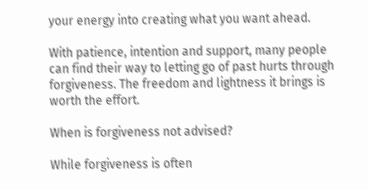your energy into creating what you want ahead.

With patience, intention and support, many people can find their way to letting go of past hurts through forgiveness. The freedom and lightness it brings is worth the effort.

When is forgiveness not advised?

While forgiveness is often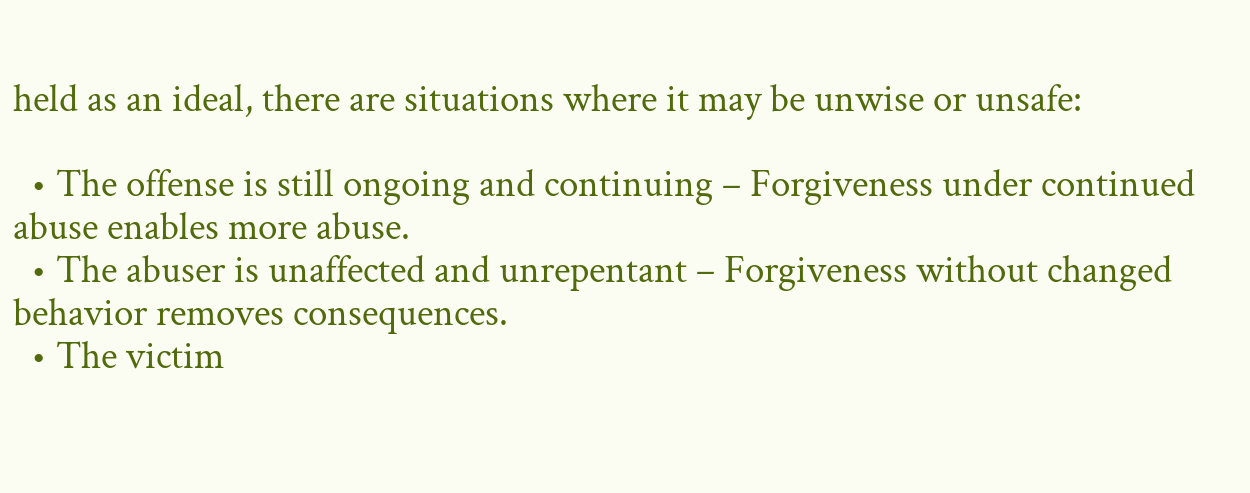held as an ideal, there are situations where it may be unwise or unsafe:

  • The offense is still ongoing and continuing – Forgiveness under continued abuse enables more abuse.
  • The abuser is unaffected and unrepentant – Forgiveness without changed behavior removes consequences.
  • The victim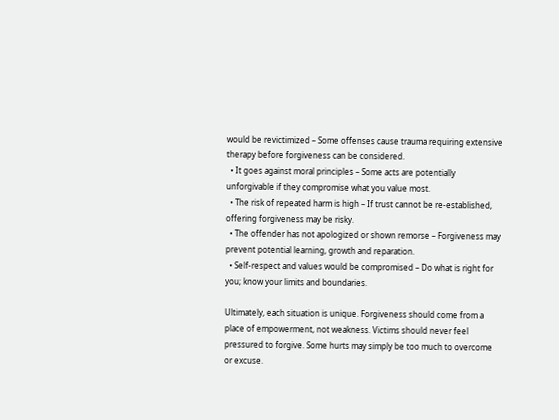would be revictimized – Some offenses cause trauma requiring extensive therapy before forgiveness can be considered.
  • It goes against moral principles – Some acts are potentially unforgivable if they compromise what you value most.
  • The risk of repeated harm is high – If trust cannot be re-established, offering forgiveness may be risky.
  • The offender has not apologized or shown remorse – Forgiveness may prevent potential learning, growth and reparation.
  • Self-respect and values would be compromised – Do what is right for you; know your limits and boundaries.

Ultimately, each situation is unique. Forgiveness should come from a place of empowerment, not weakness. Victims should never feel pressured to forgive. Some hurts may simply be too much to overcome or excuse.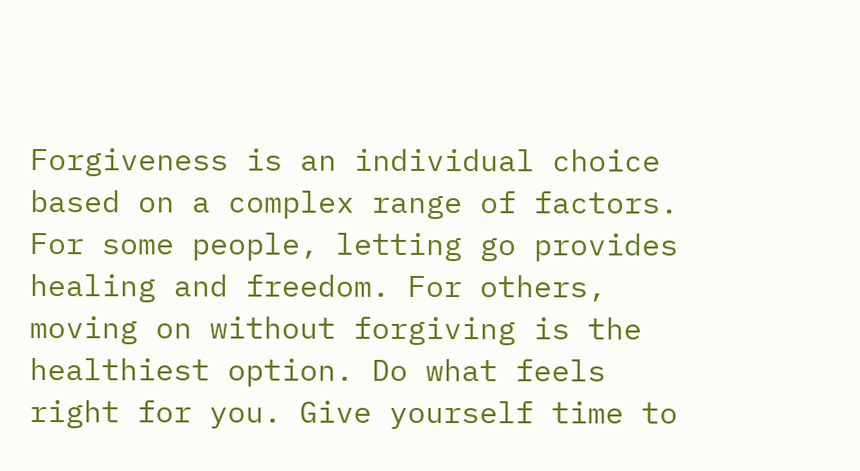Forgiveness is an individual choice based on a complex range of factors. For some people, letting go provides healing and freedom. For others, moving on without forgiving is the healthiest option. Do what feels right for you. Give yourself time to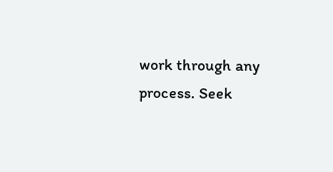work through any process. Seek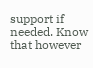support if needed. Know that however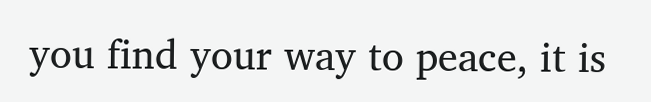you find your way to peace, it is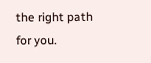the right path for you.